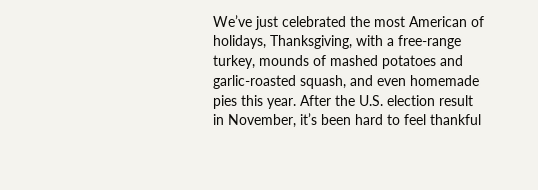We’ve just celebrated the most American of holidays, Thanksgiving, with a free-range turkey, mounds of mashed potatoes and garlic-roasted squash, and even homemade pies this year. After the U.S. election result in November, it’s been hard to feel thankful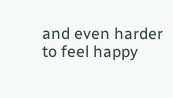and even harder to feel happy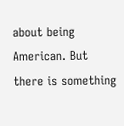about being American. But there is something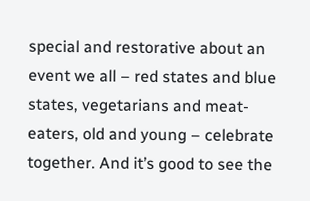special and restorative about an event we all – red states and blue states, vegetarians and meat-eaters, old and young – celebrate together. And it’s good to see the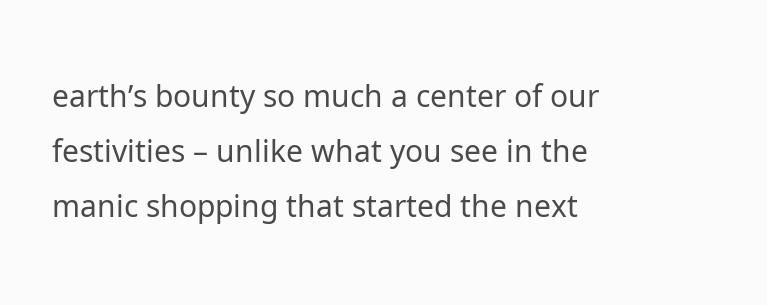earth’s bounty so much a center of our festivities – unlike what you see in the manic shopping that started the next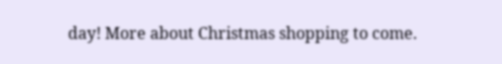day! More about Christmas shopping to come.